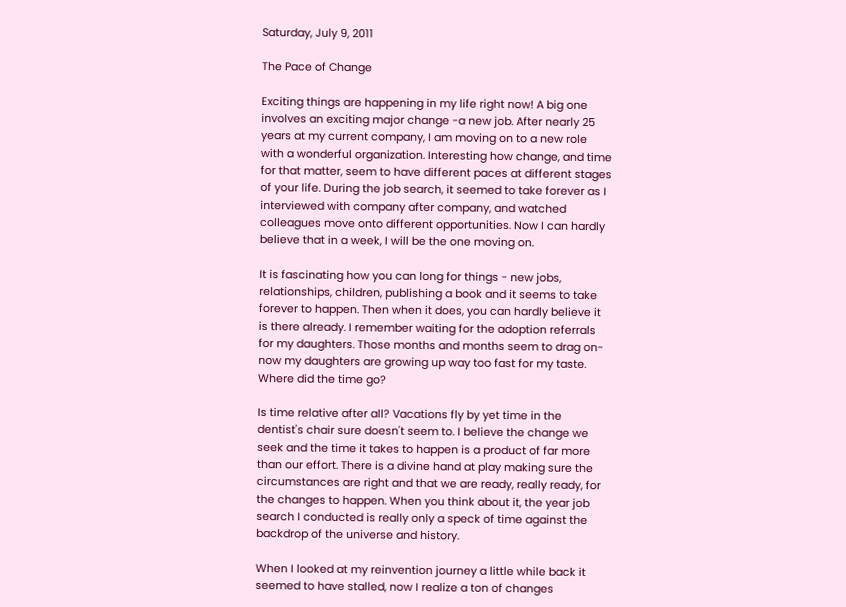Saturday, July 9, 2011

The Pace of Change

Exciting things are happening in my life right now! A big one involves an exciting major change -a new job. After nearly 25 years at my current company, I am moving on to a new role with a wonderful organization. Interesting how change, and time for that matter, seem to have different paces at different stages of your life. During the job search, it seemed to take forever as I interviewed with company after company, and watched colleagues move onto different opportunities. Now I can hardly believe that in a week, I will be the one moving on.

It is fascinating how you can long for things - new jobs, relationships, children, publishing a book and it seems to take forever to happen. Then when it does, you can hardly believe it is there already. I remember waiting for the adoption referrals for my daughters. Those months and months seem to drag on- now my daughters are growing up way too fast for my taste. Where did the time go?

Is time relative after all? Vacations fly by yet time in the dentist's chair sure doesn't seem to. I believe the change we seek and the time it takes to happen is a product of far more than our effort. There is a divine hand at play making sure the circumstances are right and that we are ready, really ready, for the changes to happen. When you think about it, the year job search I conducted is really only a speck of time against the backdrop of the universe and history.

When I looked at my reinvention journey a little while back it seemed to have stalled, now I realize a ton of changes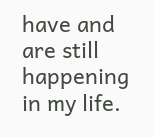have and are still happening in my life.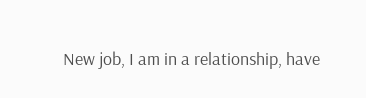New job, I am in a relationship, have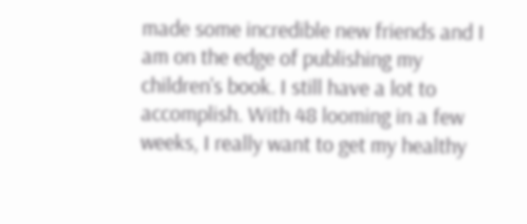made some incredible new friends and I am on the edge of publishing my children's book. I still have a lot to accomplish. With 48 looming in a few weeks, I really want to get my healthy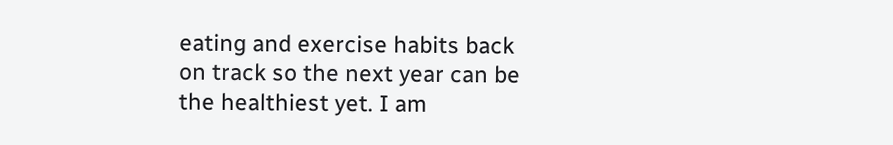eating and exercise habits back on track so the next year can be the healthiest yet. I am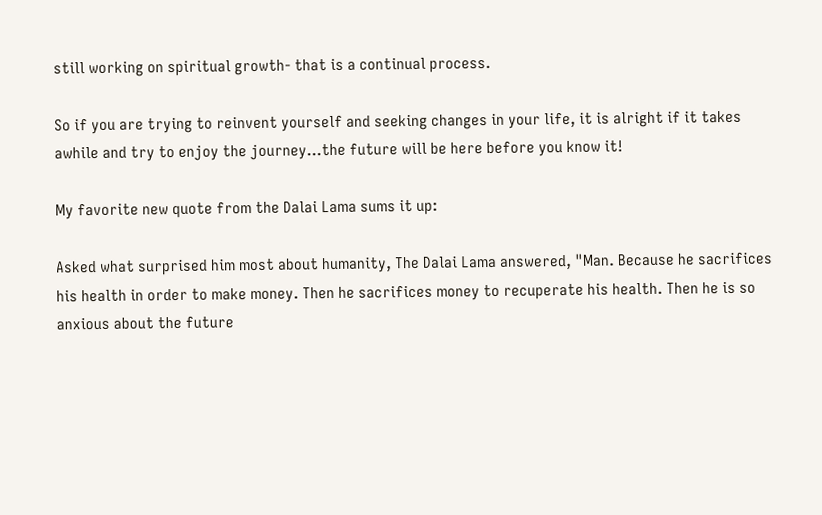still working on spiritual growth- that is a continual process.

So if you are trying to reinvent yourself and seeking changes in your life, it is alright if it takes awhile and try to enjoy the journey...the future will be here before you know it!

My favorite new quote from the Dalai Lama sums it up:

Asked what surprised him most about humanity, The Dalai Lama answered, "Man. Because he sacrifices his health in order to make money. Then he sacrifices money to recuperate his health. Then he is so anxious about the future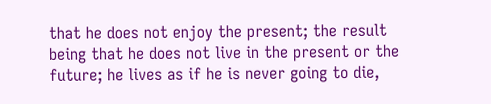that he does not enjoy the present; the result being that he does not live in the present or the future; he lives as if he is never going to die,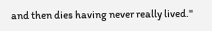and then dies having never really lived."